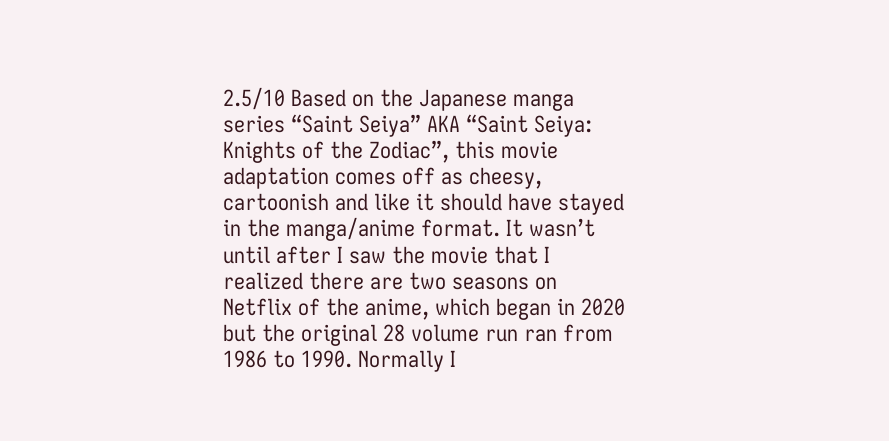2.5/10 Based on the Japanese manga series “Saint Seiya” AKA “Saint Seiya: Knights of the Zodiac”, this movie adaptation comes off as cheesy, cartoonish and like it should have stayed in the manga/anime format. It wasn’t until after I saw the movie that I realized there are two seasons on Netflix of the anime, which began in 2020 but the original 28 volume run ran from 1986 to 1990. Normally I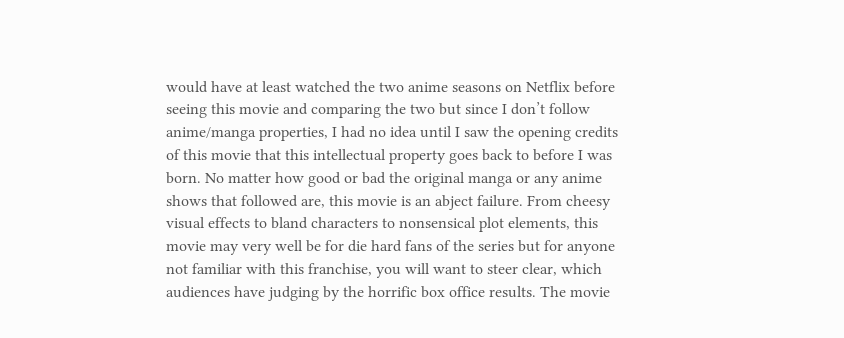would have at least watched the two anime seasons on Netflix before seeing this movie and comparing the two but since I don’t follow anime/manga properties, I had no idea until I saw the opening credits of this movie that this intellectual property goes back to before I was born. No matter how good or bad the original manga or any anime shows that followed are, this movie is an abject failure. From cheesy visual effects to bland characters to nonsensical plot elements, this movie may very well be for die hard fans of the series but for anyone not familiar with this franchise, you will want to steer clear, which audiences have judging by the horrific box office results. The movie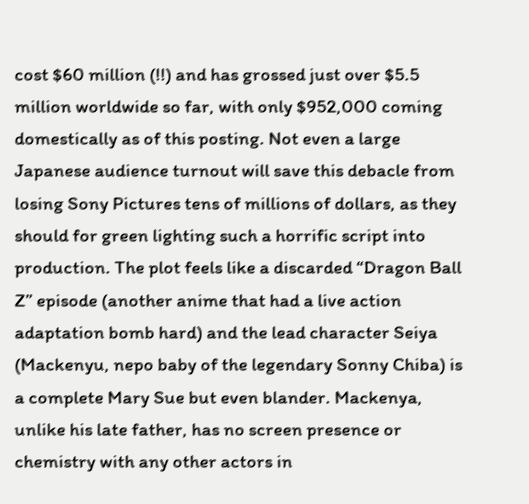cost $60 million (!!) and has grossed just over $5.5 million worldwide so far, with only $952,000 coming domestically as of this posting. Not even a large Japanese audience turnout will save this debacle from losing Sony Pictures tens of millions of dollars, as they should for green lighting such a horrific script into production. The plot feels like a discarded “Dragon Ball Z” episode (another anime that had a live action adaptation bomb hard) and the lead character Seiya (Mackenyu, nepo baby of the legendary Sonny Chiba) is a complete Mary Sue but even blander. Mackenya, unlike his late father, has no screen presence or chemistry with any other actors in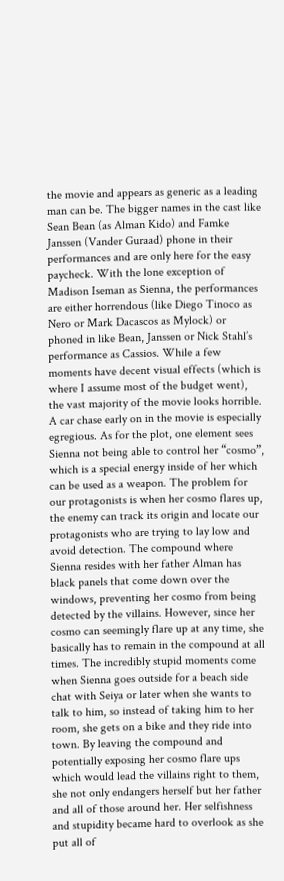the movie and appears as generic as a leading man can be. The bigger names in the cast like Sean Bean (as Alman Kido) and Famke Janssen (Vander Guraad) phone in their performances and are only here for the easy paycheck. With the lone exception of Madison Iseman as Sienna, the performances are either horrendous (like Diego Tinoco as Nero or Mark Dacascos as Mylock) or phoned in like Bean, Janssen or Nick Stahl’s performance as Cassios. While a few moments have decent visual effects (which is where I assume most of the budget went), the vast majority of the movie looks horrible. A car chase early on in the movie is especially egregious. As for the plot, one element sees Sienna not being able to control her “cosmo”, which is a special energy inside of her which can be used as a weapon. The problem for our protagonists is when her cosmo flares up, the enemy can track its origin and locate our protagonists who are trying to lay low and avoid detection. The compound where Sienna resides with her father Alman has black panels that come down over the windows, preventing her cosmo from being detected by the villains. However, since her cosmo can seemingly flare up at any time, she basically has to remain in the compound at all times. The incredibly stupid moments come when Sienna goes outside for a beach side chat with Seiya or later when she wants to talk to him, so instead of taking him to her room, she gets on a bike and they ride into town. By leaving the compound and potentially exposing her cosmo flare ups which would lead the villains right to them, she not only endangers herself but her father and all of those around her. Her selfishness and stupidity became hard to overlook as she put all of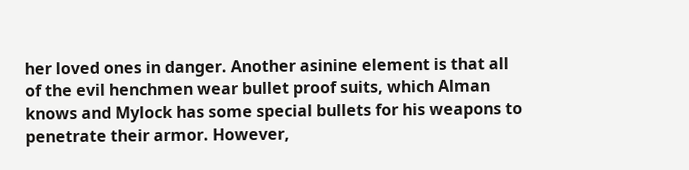her loved ones in danger. Another asinine element is that all of the evil henchmen wear bullet proof suits, which Alman knows and Mylock has some special bullets for his weapons to penetrate their armor. However,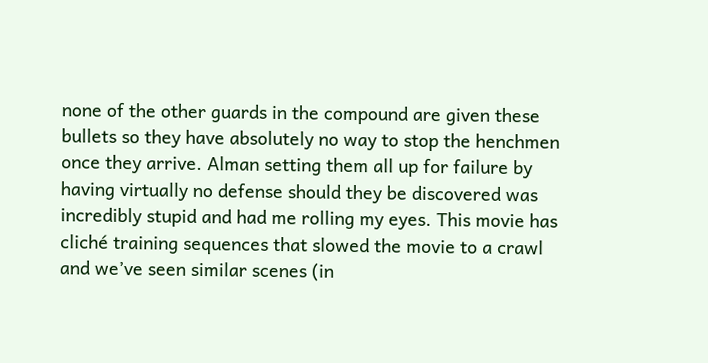none of the other guards in the compound are given these bullets so they have absolutely no way to stop the henchmen once they arrive. Alman setting them all up for failure by having virtually no defense should they be discovered was incredibly stupid and had me rolling my eyes. This movie has cliché training sequences that slowed the movie to a crawl and we’ve seen similar scenes (in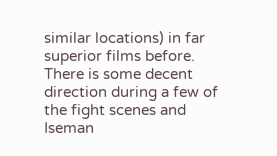similar locations) in far superior films before. There is some decent direction during a few of the fight scenes and Iseman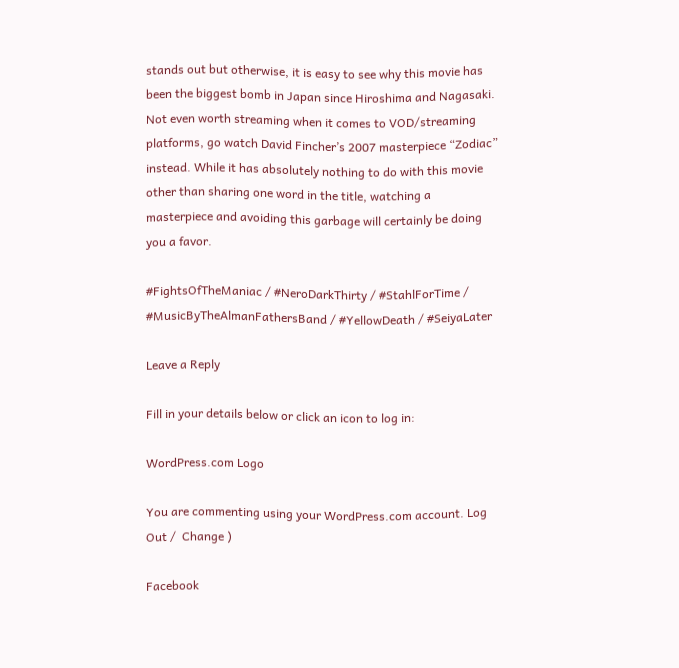stands out but otherwise, it is easy to see why this movie has been the biggest bomb in Japan since Hiroshima and Nagasaki. Not even worth streaming when it comes to VOD/streaming platforms, go watch David Fincher’s 2007 masterpiece “Zodiac” instead. While it has absolutely nothing to do with this movie other than sharing one word in the title, watching a masterpiece and avoiding this garbage will certainly be doing you a favor.

#FightsOfTheManiac / #NeroDarkThirty / #StahlForTime / #MusicByTheAlmanFathersBand / #YellowDeath / #SeiyaLater

Leave a Reply

Fill in your details below or click an icon to log in:

WordPress.com Logo

You are commenting using your WordPress.com account. Log Out /  Change )

Facebook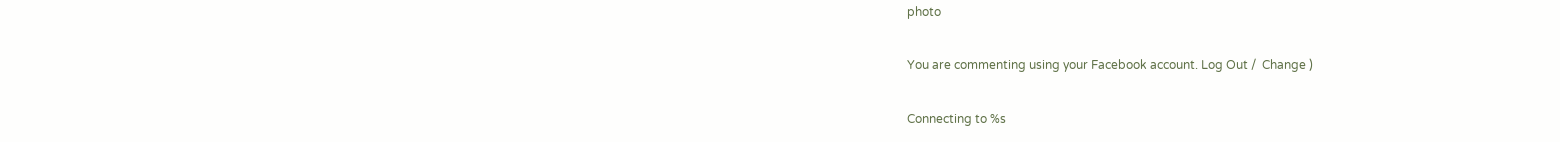photo

You are commenting using your Facebook account. Log Out /  Change )

Connecting to %s